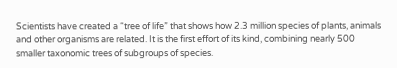Scientists have created a “tree of life” that shows how 2.3 million species of plants, animals and other organisms are related. It is the first effort of its kind, combining nearly 500 smaller taxonomic trees of subgroups of species.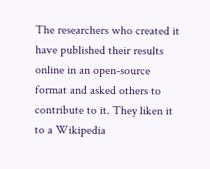The researchers who created it have published their results online in an open-source format and asked others to contribute to it. They liken it to a Wikipedia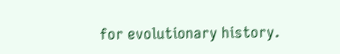for evolutionary history.